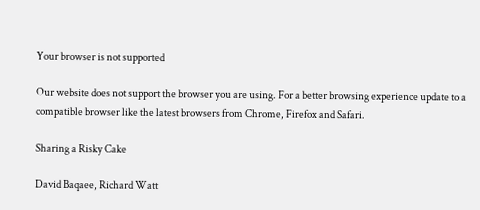Your browser is not supported

Our website does not support the browser you are using. For a better browsing experience update to a compatible browser like the latest browsers from Chrome, Firefox and Safari.

Sharing a Risky Cake

David Baqaee, Richard Watt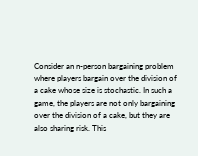Consider an n-person bargaining problem where players bargain over the division of a cake whose size is stochastic. In such a game, the players are not only bargaining over the division of a cake, but they are also sharing risk. This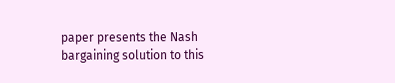paper presents the Nash bargaining solution to this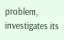problem, investigates its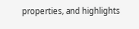properties, and highlights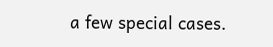a few special cases.